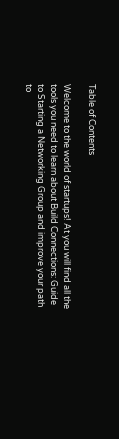Table of Contents

Welcome to the world of startups! At you will find all the tools you need to learn about Build Connections: Guide to Starting a Networking Group and improve your path to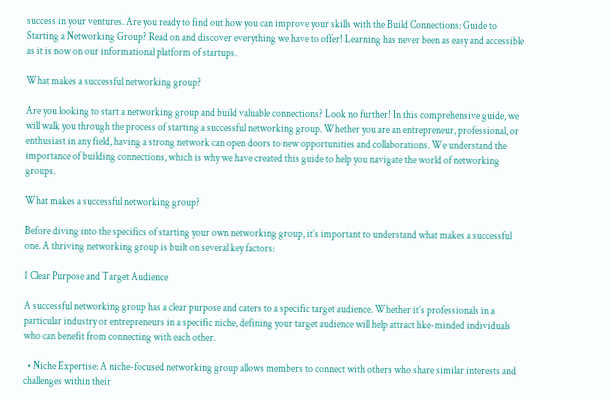success in your ventures. Are you ready to find out how you can improve your skills with the Build Connections: Guide to Starting a Networking Group? Read on and discover everything we have to offer! Learning has never been as easy and accessible as it is now on our informational platform of startups.

What makes a successful networking group?

Are you looking to start a networking group and build valuable connections? Look no further! In this comprehensive guide, we will walk you through the process of starting a successful networking group. Whether you are an entrepreneur, professional, or enthusiast in any field, having a strong network can open doors to new opportunities and collaborations. We understand the importance of building connections, which is why we have created this guide to help you navigate the world of networking groups.

What makes a successful networking group?

Before diving into the specifics of starting your own networking group, it’s important to understand what makes a successful one. A thriving networking group is built on several key factors:

1 Clear Purpose and Target Audience

A successful networking group has a clear purpose and caters to a specific target audience. Whether it’s professionals in a particular industry or entrepreneurs in a specific niche, defining your target audience will help attract like-minded individuals who can benefit from connecting with each other.

  • Niche Expertise: A niche-focused networking group allows members to connect with others who share similar interests and challenges within their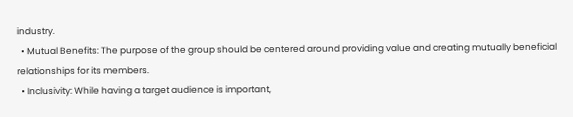industry.
  • Mutual Benefits: The purpose of the group should be centered around providing value and creating mutually beneficial relationships for its members.
  • Inclusivity: While having a target audience is important,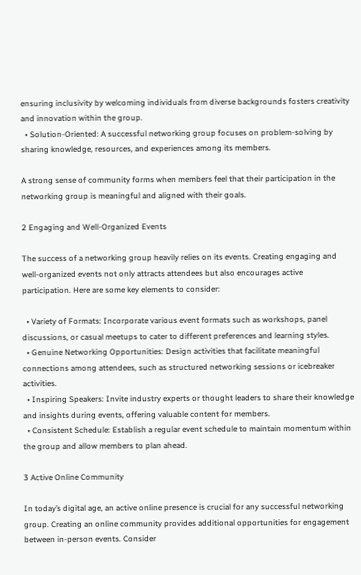ensuring inclusivity by welcoming individuals from diverse backgrounds fosters creativity and innovation within the group.
  • Solution-Oriented: A successful networking group focuses on problem-solving by sharing knowledge, resources, and experiences among its members.

A strong sense of community forms when members feel that their participation in the networking group is meaningful and aligned with their goals.

2 Engaging and Well-Organized Events

The success of a networking group heavily relies on its events. Creating engaging and well-organized events not only attracts attendees but also encourages active participation. Here are some key elements to consider:

  • Variety of Formats: Incorporate various event formats such as workshops, panel discussions, or casual meetups to cater to different preferences and learning styles.
  • Genuine Networking Opportunities: Design activities that facilitate meaningful connections among attendees, such as structured networking sessions or icebreaker activities.
  • Inspiring Speakers: Invite industry experts or thought leaders to share their knowledge and insights during events, offering valuable content for members.
  • Consistent Schedule: Establish a regular event schedule to maintain momentum within the group and allow members to plan ahead.

3 Active Online Community

In today’s digital age, an active online presence is crucial for any successful networking group. Creating an online community provides additional opportunities for engagement between in-person events. Consider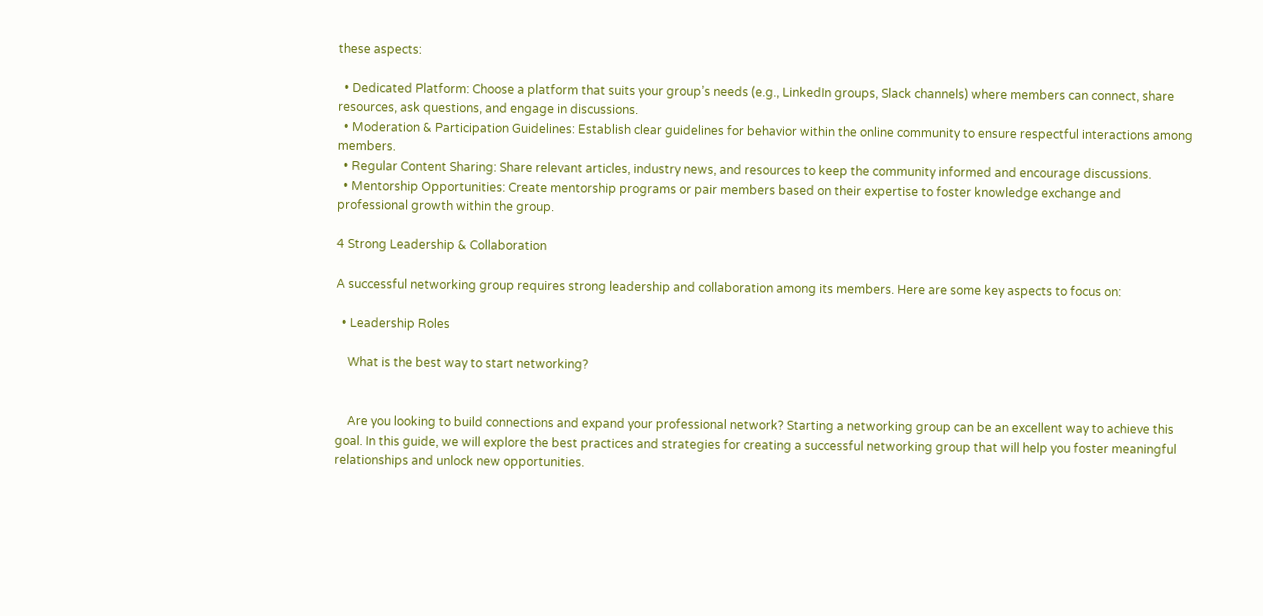these aspects:

  • Dedicated Platform: Choose a platform that suits your group’s needs (e.g., LinkedIn groups, Slack channels) where members can connect, share resources, ask questions, and engage in discussions.
  • Moderation & Participation Guidelines: Establish clear guidelines for behavior within the online community to ensure respectful interactions among members.
  • Regular Content Sharing: Share relevant articles, industry news, and resources to keep the community informed and encourage discussions.
  • Mentorship Opportunities: Create mentorship programs or pair members based on their expertise to foster knowledge exchange and professional growth within the group.

4 Strong Leadership & Collaboration

A successful networking group requires strong leadership and collaboration among its members. Here are some key aspects to focus on:

  • Leadership Roles

    What is the best way to start networking?


    Are you looking to build connections and expand your professional network? Starting a networking group can be an excellent way to achieve this goal. In this guide, we will explore the best practices and strategies for creating a successful networking group that will help you foster meaningful relationships and unlock new opportunities.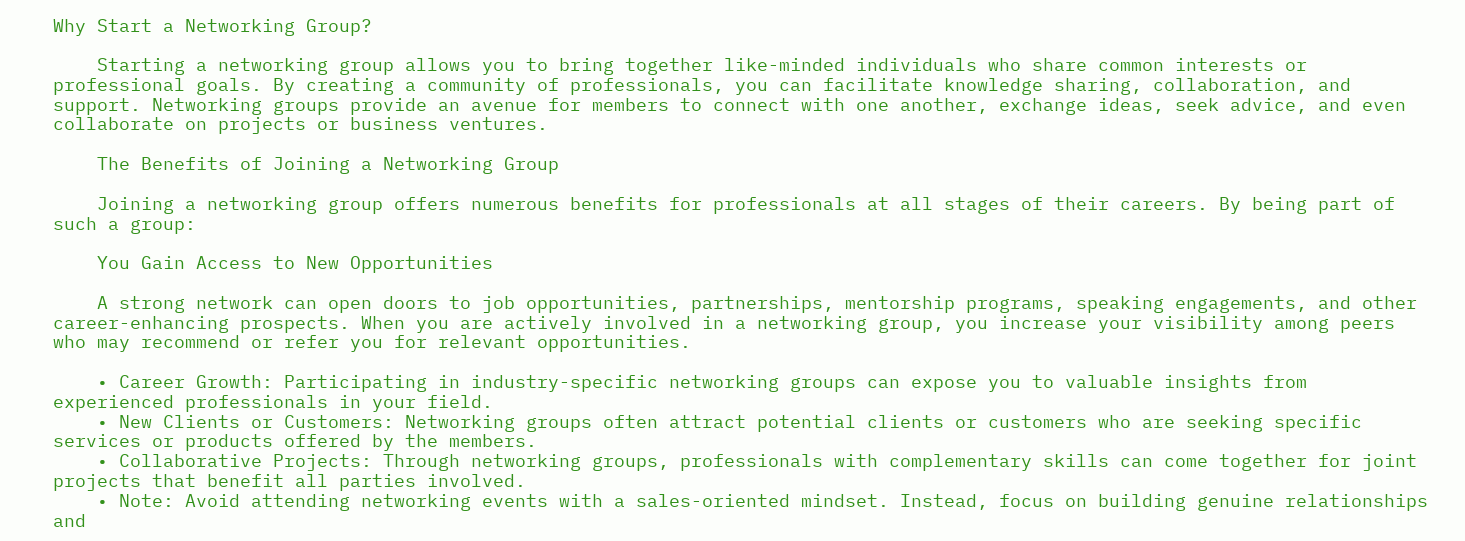Why Start a Networking Group?

    Starting a networking group allows you to bring together like-minded individuals who share common interests or professional goals. By creating a community of professionals, you can facilitate knowledge sharing, collaboration, and support. Networking groups provide an avenue for members to connect with one another, exchange ideas, seek advice, and even collaborate on projects or business ventures.

    The Benefits of Joining a Networking Group

    Joining a networking group offers numerous benefits for professionals at all stages of their careers. By being part of such a group:

    You Gain Access to New Opportunities

    A strong network can open doors to job opportunities, partnerships, mentorship programs, speaking engagements, and other career-enhancing prospects. When you are actively involved in a networking group, you increase your visibility among peers who may recommend or refer you for relevant opportunities.

    • Career Growth: Participating in industry-specific networking groups can expose you to valuable insights from experienced professionals in your field.
    • New Clients or Customers: Networking groups often attract potential clients or customers who are seeking specific services or products offered by the members.
    • Collaborative Projects: Through networking groups, professionals with complementary skills can come together for joint projects that benefit all parties involved.
    • Note: Avoid attending networking events with a sales-oriented mindset. Instead, focus on building genuine relationships and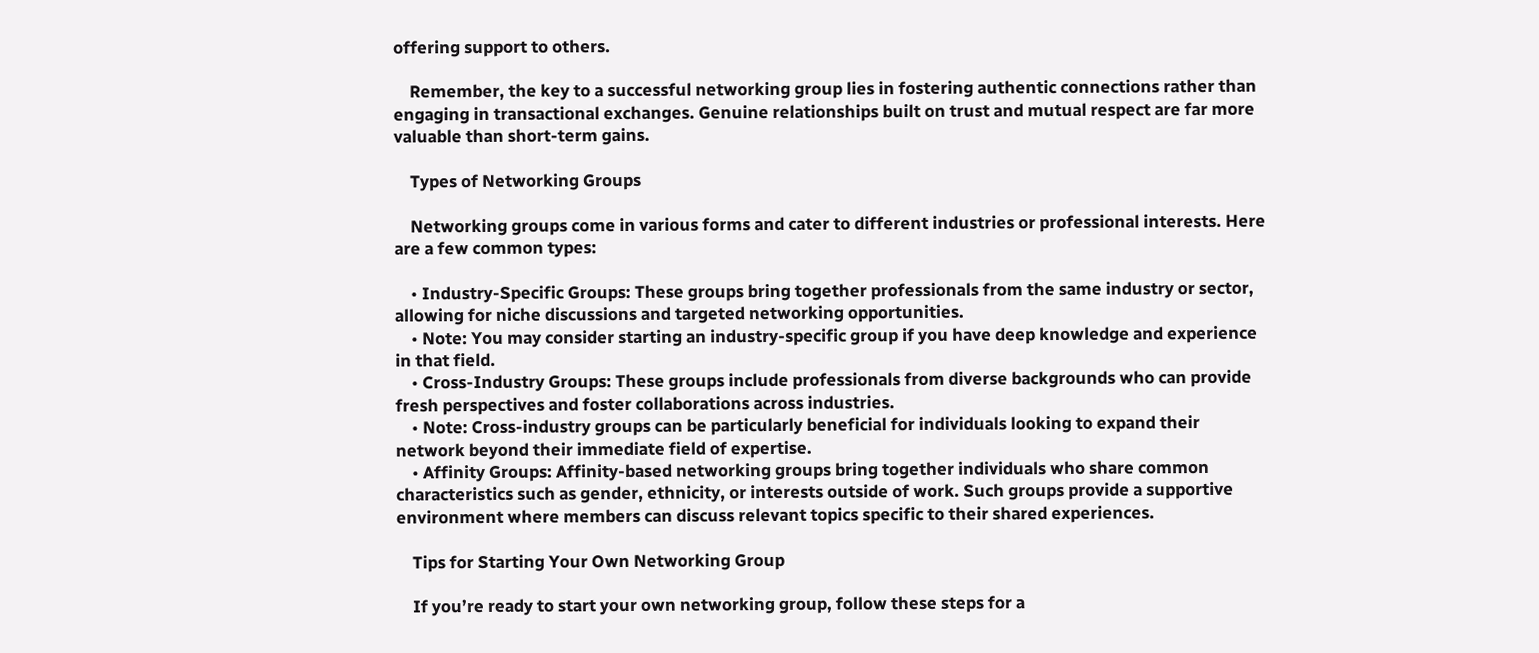offering support to others.

    Remember, the key to a successful networking group lies in fostering authentic connections rather than engaging in transactional exchanges. Genuine relationships built on trust and mutual respect are far more valuable than short-term gains.

    Types of Networking Groups

    Networking groups come in various forms and cater to different industries or professional interests. Here are a few common types:

    • Industry-Specific Groups: These groups bring together professionals from the same industry or sector, allowing for niche discussions and targeted networking opportunities.
    • Note: You may consider starting an industry-specific group if you have deep knowledge and experience in that field.
    • Cross-Industry Groups: These groups include professionals from diverse backgrounds who can provide fresh perspectives and foster collaborations across industries.
    • Note: Cross-industry groups can be particularly beneficial for individuals looking to expand their network beyond their immediate field of expertise.
    • Affinity Groups: Affinity-based networking groups bring together individuals who share common characteristics such as gender, ethnicity, or interests outside of work. Such groups provide a supportive environment where members can discuss relevant topics specific to their shared experiences.

    Tips for Starting Your Own Networking Group

    If you’re ready to start your own networking group, follow these steps for a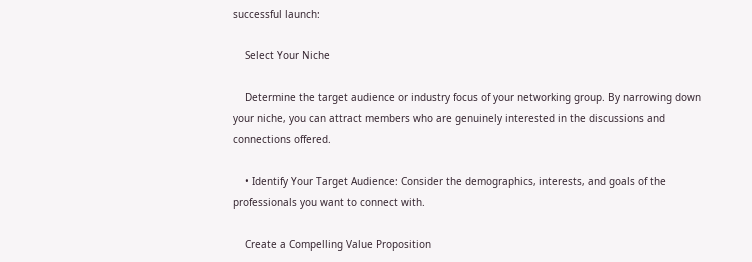successful launch:

    Select Your Niche

    Determine the target audience or industry focus of your networking group. By narrowing down your niche, you can attract members who are genuinely interested in the discussions and connections offered.

    • Identify Your Target Audience: Consider the demographics, interests, and goals of the professionals you want to connect with.

    Create a Compelling Value Proposition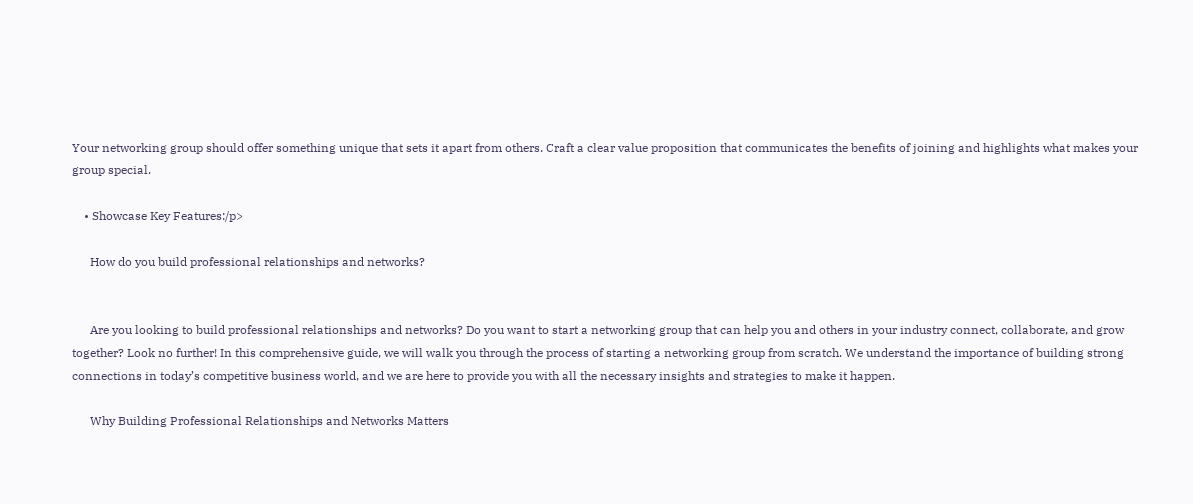Your networking group should offer something unique that sets it apart from others. Craft a clear value proposition that communicates the benefits of joining and highlights what makes your group special.

    • Showcase Key Features:/p>

      How do you build professional relationships and networks?


      Are you looking to build professional relationships and networks? Do you want to start a networking group that can help you and others in your industry connect, collaborate, and grow together? Look no further! In this comprehensive guide, we will walk you through the process of starting a networking group from scratch. We understand the importance of building strong connections in today’s competitive business world, and we are here to provide you with all the necessary insights and strategies to make it happen.

      Why Building Professional Relationships and Networks Matters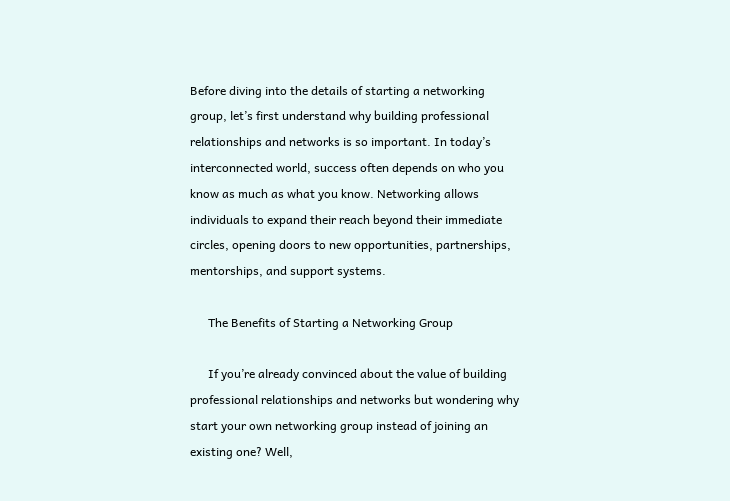Before diving into the details of starting a networking group, let’s first understand why building professional relationships and networks is so important. In today’s interconnected world, success often depends on who you know as much as what you know. Networking allows individuals to expand their reach beyond their immediate circles, opening doors to new opportunities, partnerships, mentorships, and support systems.

      The Benefits of Starting a Networking Group

      If you’re already convinced about the value of building professional relationships and networks but wondering why start your own networking group instead of joining an existing one? Well,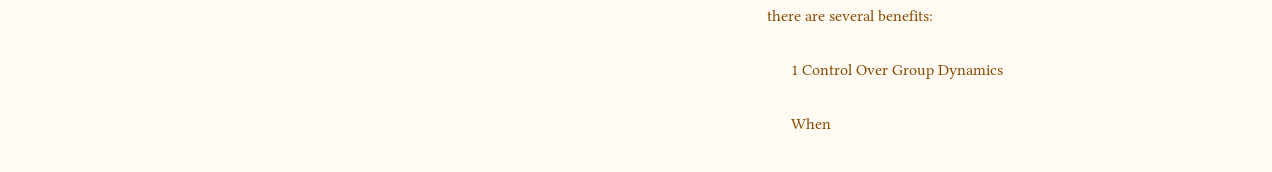there are several benefits:

      1 Control Over Group Dynamics

      When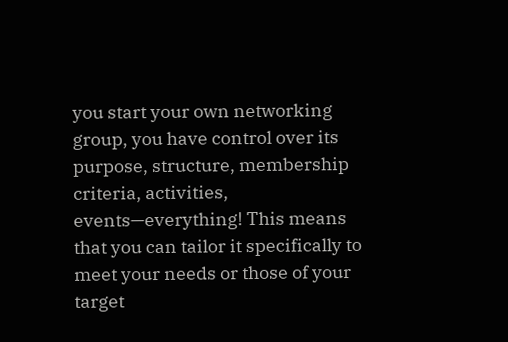you start your own networking group, you have control over its purpose, structure, membership criteria, activities, events—everything! This means that you can tailor it specifically to meet your needs or those of your target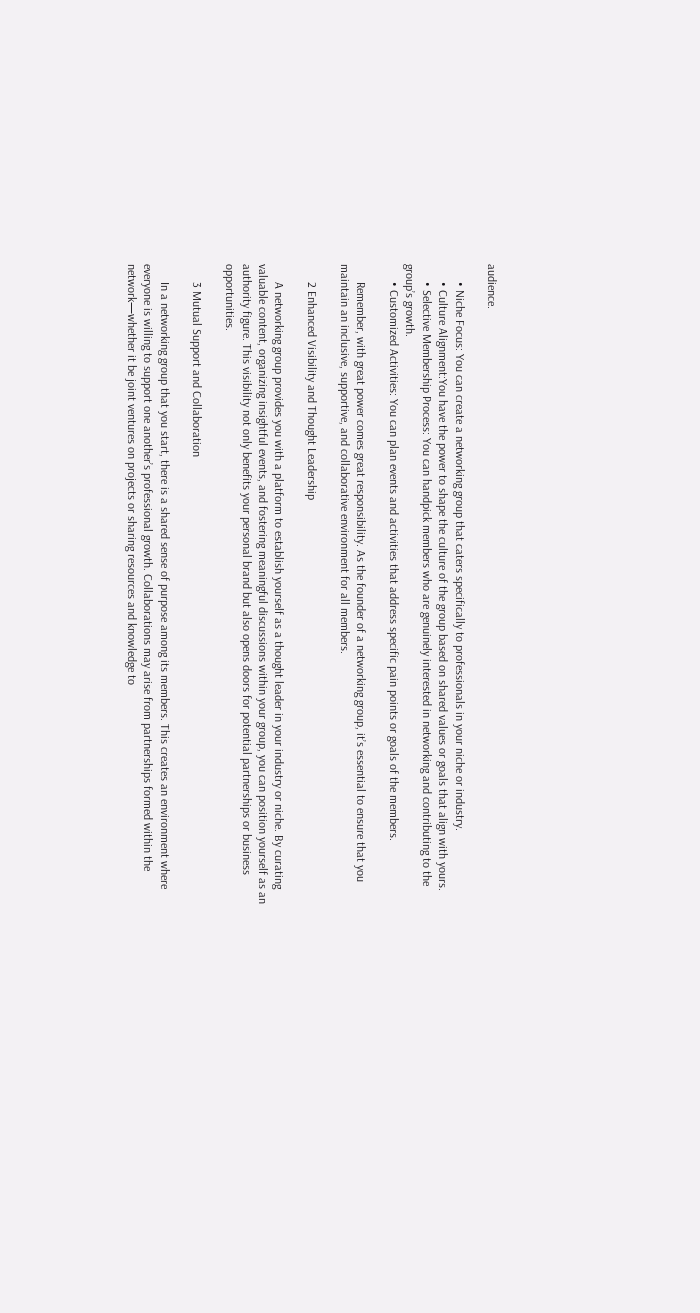audience.

      • Niche Focus: You can create a networking group that caters specifically to professionals in your niche or industry.
      • Culture Alignment:You have the power to shape the culture of the group based on shared values or goals that align with yours.
      • Selective Membership Process: You can handpick members who are genuinely interested in networking and contributing to the group’s growth.
      • Customized Activities: You can plan events and activities that address specific pain points or goals of the members.

      Remember, with great power comes great responsibility. As the founder of a networking group, it’s essential to ensure that you maintain an inclusive, supportive, and collaborative environment for all members.

      2 Enhanced Visibility and Thought Leadership

      A networking group provides you with a platform to establish yourself as a thought leader in your industry or niche. By curating valuable content, organizing insightful events, and fostering meaningful discussions within your group, you can position yourself as an authority figure. This visibility not only benefits your personal brand but also opens doors for potential partnerships or business opportunities.

      3 Mutual Support and Collaboration

      In a networking group that you start, there is a shared sense of purpose among its members. This creates an environment where everyone is willing to support one another’s professional growth. Collaborations may arise from partnerships formed within the network—whether it be joint ventures on projects or sharing resources and knowledge to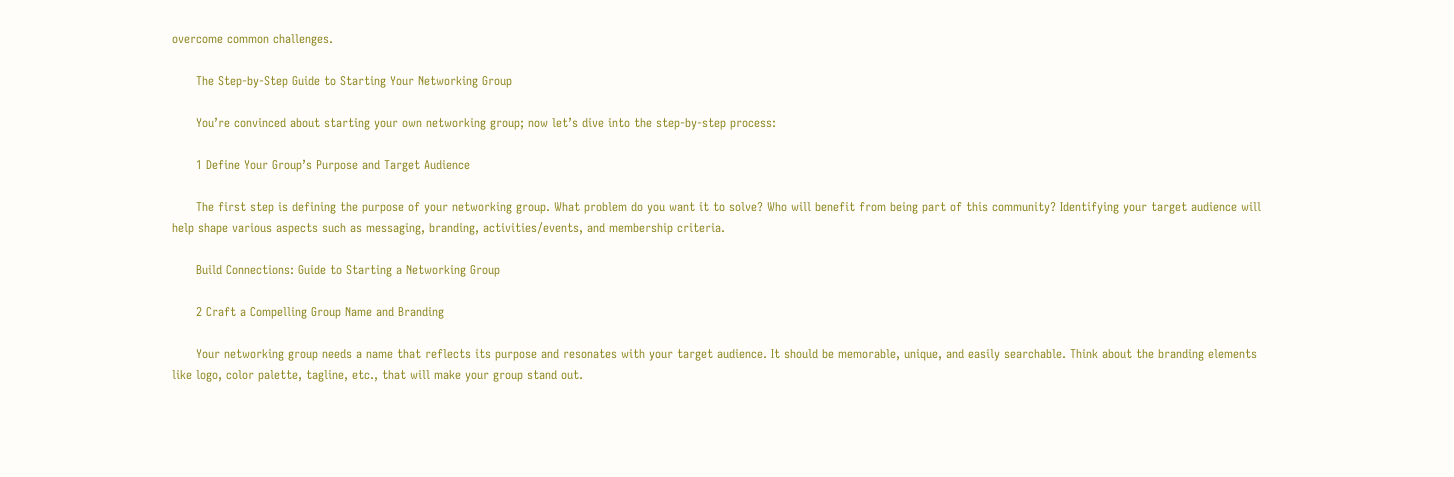overcome common challenges.

      The Step-by-Step Guide to Starting Your Networking Group

      You’re convinced about starting your own networking group; now let’s dive into the step-by-step process:

      1 Define Your Group’s Purpose and Target Audience

      The first step is defining the purpose of your networking group. What problem do you want it to solve? Who will benefit from being part of this community? Identifying your target audience will help shape various aspects such as messaging, branding, activities/events, and membership criteria.

      Build Connections: Guide to Starting a Networking Group

      2 Craft a Compelling Group Name and Branding

      Your networking group needs a name that reflects its purpose and resonates with your target audience. It should be memorable, unique, and easily searchable. Think about the branding elements like logo, color palette, tagline, etc., that will make your group stand out.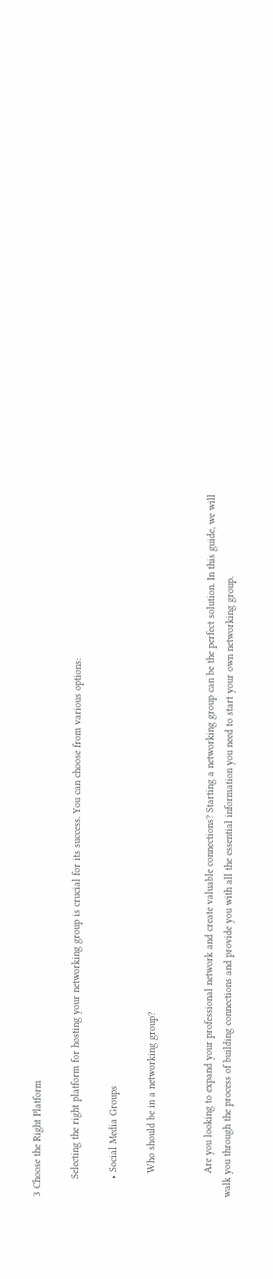3 Choose the Right Platform

      Selecting the right platform for hosting your networking group is crucial for its success. You can choose from various options:

      • Social Media Groups

        Who should be in a networking group?


        Are you looking to expand your professional network and create valuable connections? Starting a networking group can be the perfect solution. In this guide, we will walk you through the process of building connections and provide you with all the essential information you need to start your own networking group.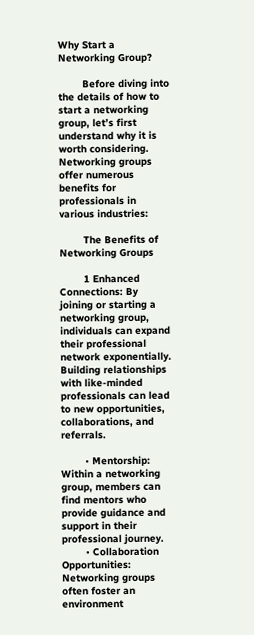Why Start a Networking Group?

        Before diving into the details of how to start a networking group, let’s first understand why it is worth considering. Networking groups offer numerous benefits for professionals in various industries:

        The Benefits of Networking Groups

        1 Enhanced Connections: By joining or starting a networking group, individuals can expand their professional network exponentially. Building relationships with like-minded professionals can lead to new opportunities, collaborations, and referrals.

        • Mentorship: Within a networking group, members can find mentors who provide guidance and support in their professional journey.
        • Collaboration Opportunities: Networking groups often foster an environment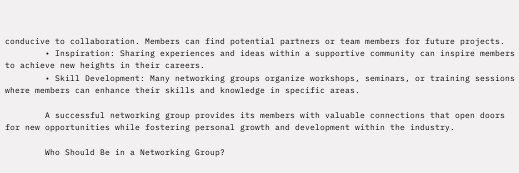conducive to collaboration. Members can find potential partners or team members for future projects.
        • Inspiration: Sharing experiences and ideas within a supportive community can inspire members to achieve new heights in their careers.
        • Skill Development: Many networking groups organize workshops, seminars, or training sessions where members can enhance their skills and knowledge in specific areas.

        A successful networking group provides its members with valuable connections that open doors for new opportunities while fostering personal growth and development within the industry.

        Who Should Be in a Networking Group?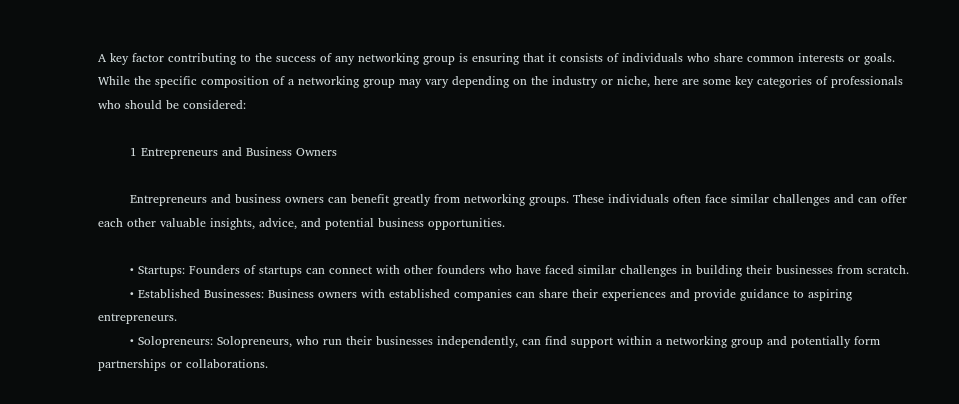A key factor contributing to the success of any networking group is ensuring that it consists of individuals who share common interests or goals. While the specific composition of a networking group may vary depending on the industry or niche, here are some key categories of professionals who should be considered:

        1 Entrepreneurs and Business Owners

        Entrepreneurs and business owners can benefit greatly from networking groups. These individuals often face similar challenges and can offer each other valuable insights, advice, and potential business opportunities.

        • Startups: Founders of startups can connect with other founders who have faced similar challenges in building their businesses from scratch.
        • Established Businesses: Business owners with established companies can share their experiences and provide guidance to aspiring entrepreneurs.
        • Solopreneurs: Solopreneurs, who run their businesses independently, can find support within a networking group and potentially form partnerships or collaborations.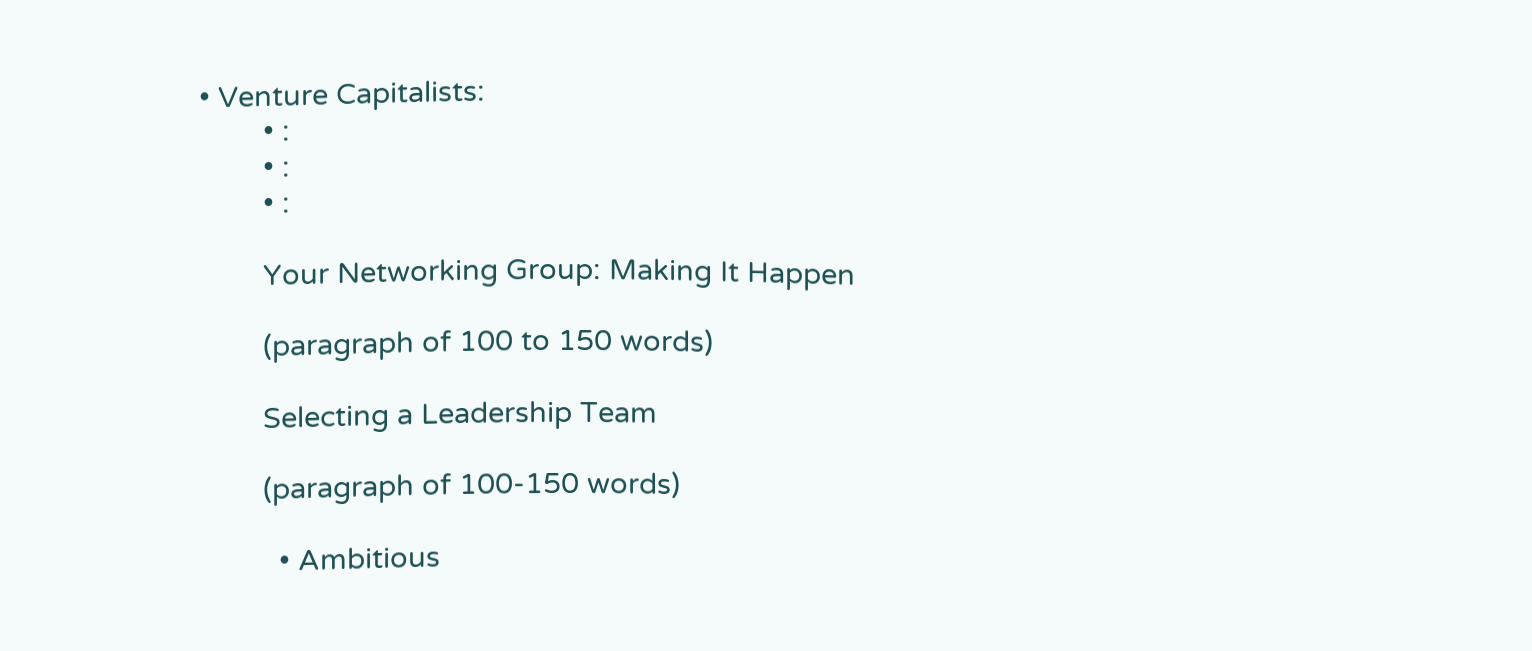• Venture Capitalists:
        • :
        • :
        • :

        Your Networking Group: Making It Happen

        (paragraph of 100 to 150 words)

        Selecting a Leadership Team

        (paragraph of 100-150 words)

          • Ambitious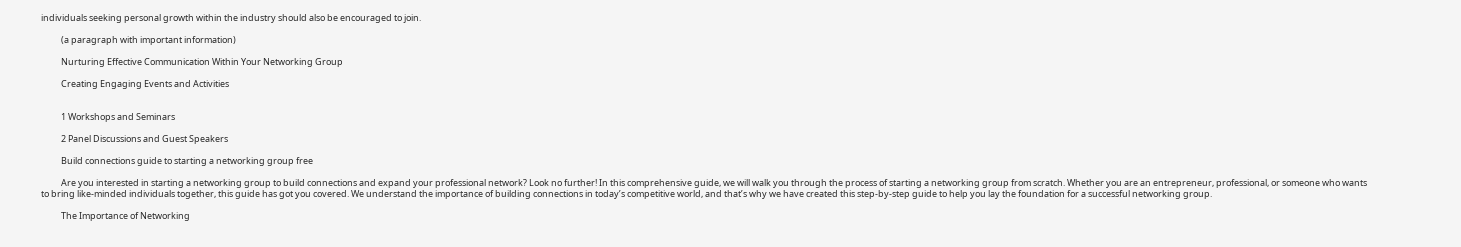individuals seeking personal growth within the industry should also be encouraged to join.

          (a paragraph with important information)

          Nurturing Effective Communication Within Your Networking Group

          Creating Engaging Events and Activities


          1 Workshops and Seminars

          2 Panel Discussions and Guest Speakers

          Build connections guide to starting a networking group free

          Are you interested in starting a networking group to build connections and expand your professional network? Look no further! In this comprehensive guide, we will walk you through the process of starting a networking group from scratch. Whether you are an entrepreneur, professional, or someone who wants to bring like-minded individuals together, this guide has got you covered. We understand the importance of building connections in today’s competitive world, and that’s why we have created this step-by-step guide to help you lay the foundation for a successful networking group.

          The Importance of Networking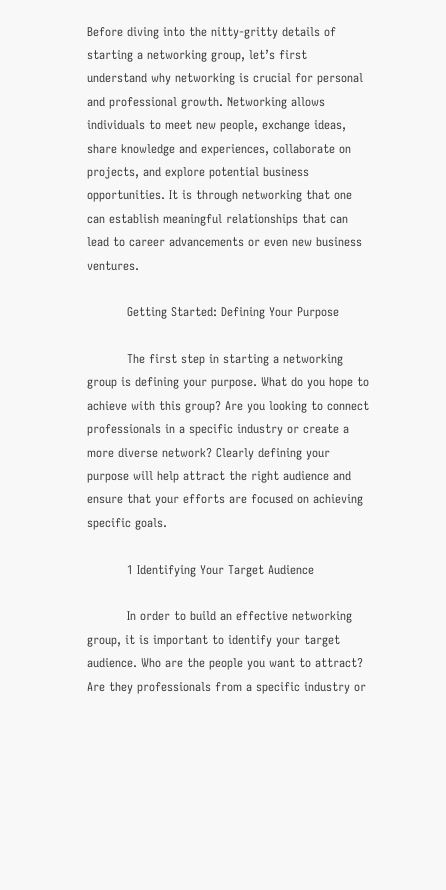Before diving into the nitty-gritty details of starting a networking group, let’s first understand why networking is crucial for personal and professional growth. Networking allows individuals to meet new people, exchange ideas, share knowledge and experiences, collaborate on projects, and explore potential business opportunities. It is through networking that one can establish meaningful relationships that can lead to career advancements or even new business ventures.

          Getting Started: Defining Your Purpose

          The first step in starting a networking group is defining your purpose. What do you hope to achieve with this group? Are you looking to connect professionals in a specific industry or create a more diverse network? Clearly defining your purpose will help attract the right audience and ensure that your efforts are focused on achieving specific goals.

          1 Identifying Your Target Audience

          In order to build an effective networking group, it is important to identify your target audience. Who are the people you want to attract? Are they professionals from a specific industry or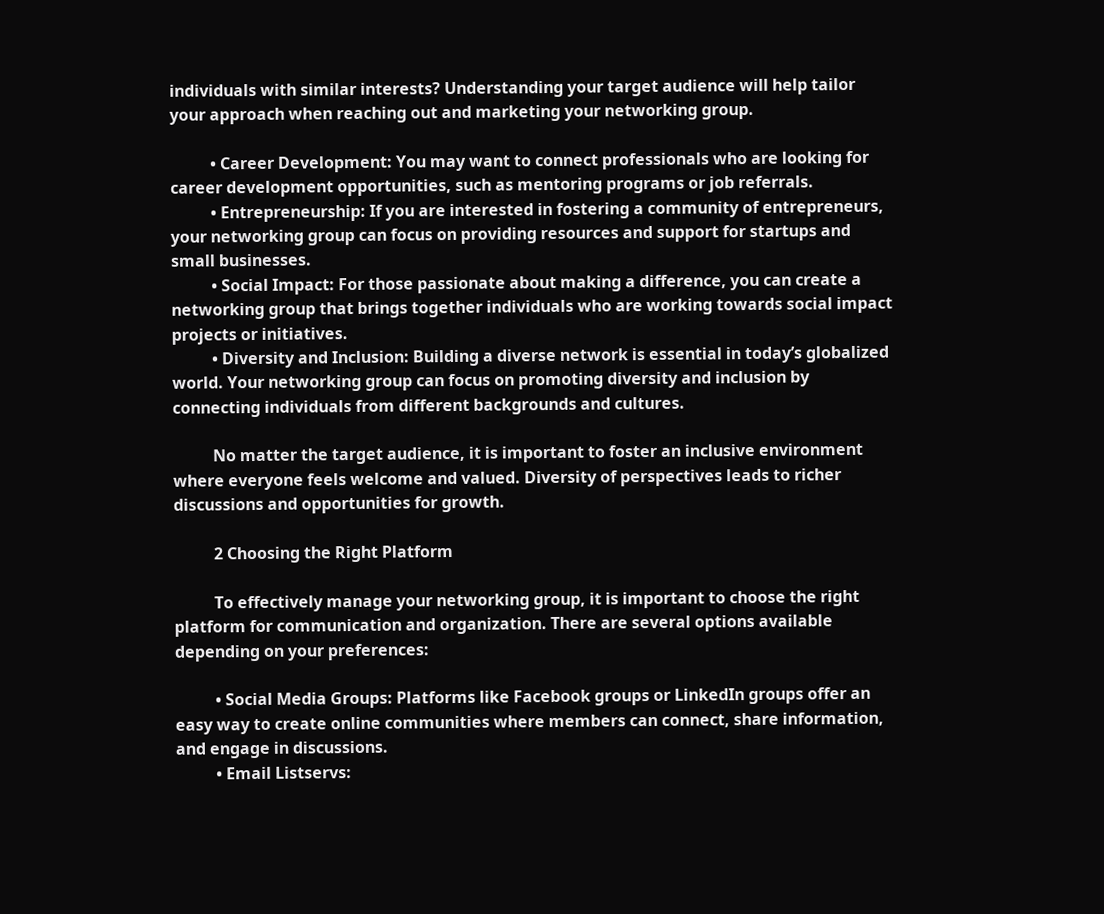individuals with similar interests? Understanding your target audience will help tailor your approach when reaching out and marketing your networking group.

          • Career Development: You may want to connect professionals who are looking for career development opportunities, such as mentoring programs or job referrals.
          • Entrepreneurship: If you are interested in fostering a community of entrepreneurs, your networking group can focus on providing resources and support for startups and small businesses.
          • Social Impact: For those passionate about making a difference, you can create a networking group that brings together individuals who are working towards social impact projects or initiatives.
          • Diversity and Inclusion: Building a diverse network is essential in today’s globalized world. Your networking group can focus on promoting diversity and inclusion by connecting individuals from different backgrounds and cultures.

          No matter the target audience, it is important to foster an inclusive environment where everyone feels welcome and valued. Diversity of perspectives leads to richer discussions and opportunities for growth.

          2 Choosing the Right Platform

          To effectively manage your networking group, it is important to choose the right platform for communication and organization. There are several options available depending on your preferences:

          • Social Media Groups: Platforms like Facebook groups or LinkedIn groups offer an easy way to create online communities where members can connect, share information, and engage in discussions.
          • Email Listservs: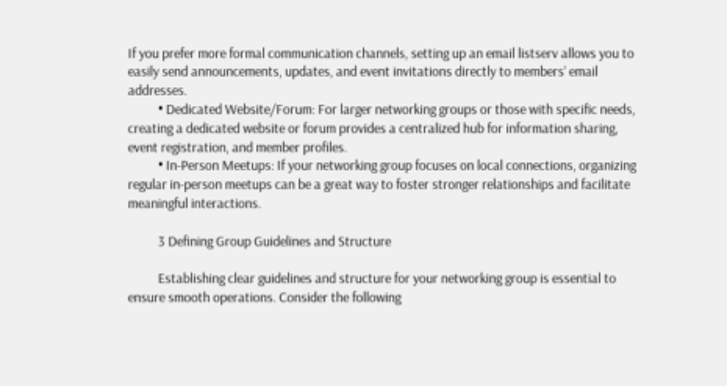If you prefer more formal communication channels, setting up an email listserv allows you to easily send announcements, updates, and event invitations directly to members’ email addresses.
          • Dedicated Website/Forum: For larger networking groups or those with specific needs, creating a dedicated website or forum provides a centralized hub for information sharing, event registration, and member profiles.
          • In-Person Meetups: If your networking group focuses on local connections, organizing regular in-person meetups can be a great way to foster stronger relationships and facilitate meaningful interactions.

          3 Defining Group Guidelines and Structure

          Establishing clear guidelines and structure for your networking group is essential to ensure smooth operations. Consider the following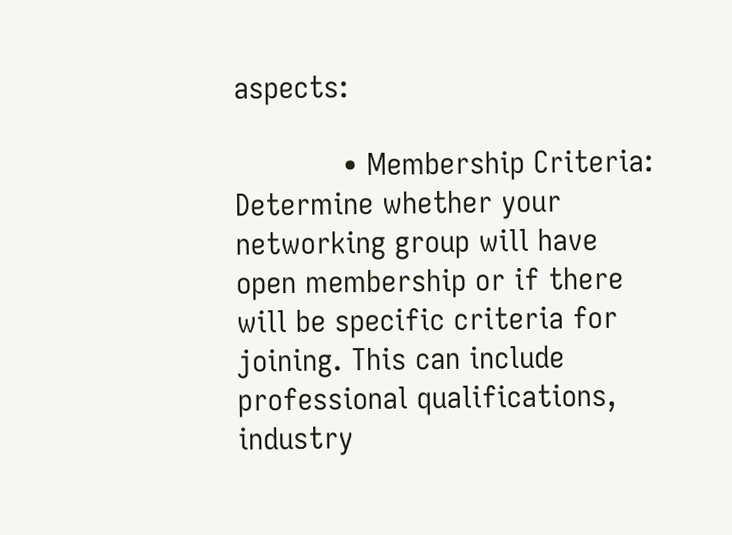aspects:

            • Membership Criteria: Determine whether your networking group will have open membership or if there will be specific criteria for joining. This can include professional qualifications, industry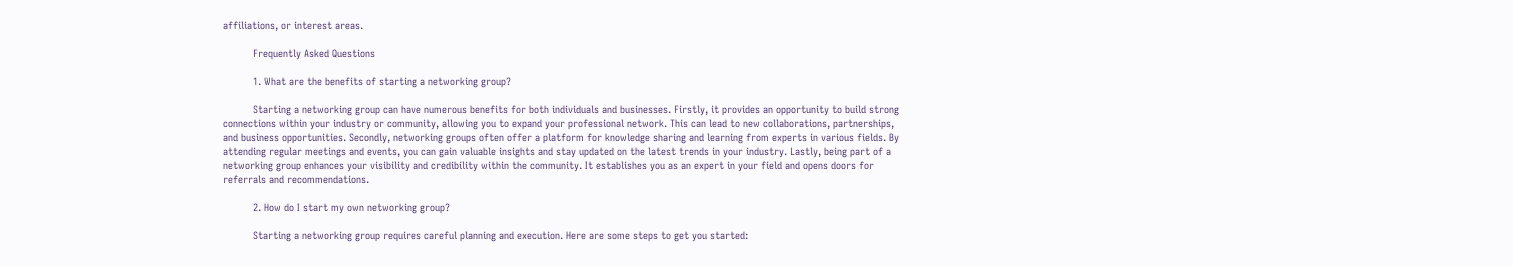affiliations, or interest areas.

          Frequently Asked Questions

          1. What are the benefits of starting a networking group?

          Starting a networking group can have numerous benefits for both individuals and businesses. Firstly, it provides an opportunity to build strong connections within your industry or community, allowing you to expand your professional network. This can lead to new collaborations, partnerships, and business opportunities. Secondly, networking groups often offer a platform for knowledge sharing and learning from experts in various fields. By attending regular meetings and events, you can gain valuable insights and stay updated on the latest trends in your industry. Lastly, being part of a networking group enhances your visibility and credibility within the community. It establishes you as an expert in your field and opens doors for referrals and recommendations.

          2. How do I start my own networking group?

          Starting a networking group requires careful planning and execution. Here are some steps to get you started: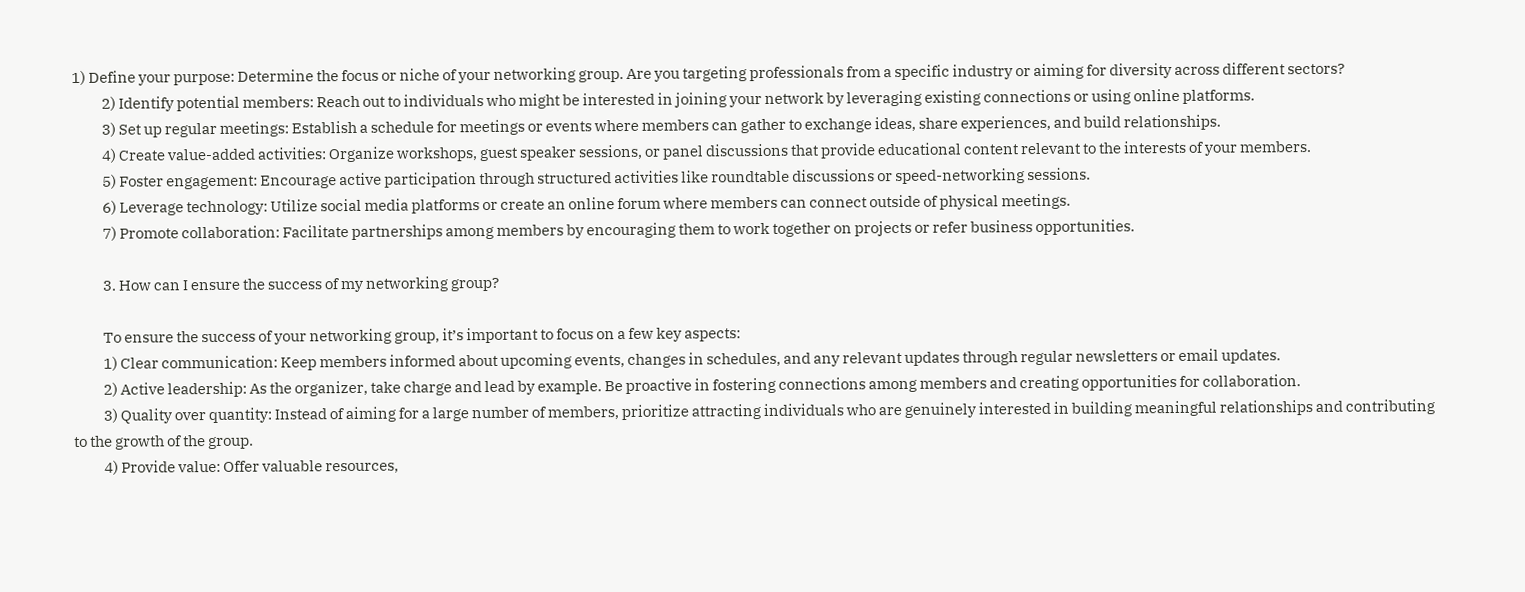1) Define your purpose: Determine the focus or niche of your networking group. Are you targeting professionals from a specific industry or aiming for diversity across different sectors?
          2) Identify potential members: Reach out to individuals who might be interested in joining your network by leveraging existing connections or using online platforms.
          3) Set up regular meetings: Establish a schedule for meetings or events where members can gather to exchange ideas, share experiences, and build relationships.
          4) Create value-added activities: Organize workshops, guest speaker sessions, or panel discussions that provide educational content relevant to the interests of your members.
          5) Foster engagement: Encourage active participation through structured activities like roundtable discussions or speed-networking sessions.
          6) Leverage technology: Utilize social media platforms or create an online forum where members can connect outside of physical meetings.
          7) Promote collaboration: Facilitate partnerships among members by encouraging them to work together on projects or refer business opportunities.

          3. How can I ensure the success of my networking group?

          To ensure the success of your networking group, it’s important to focus on a few key aspects:
          1) Clear communication: Keep members informed about upcoming events, changes in schedules, and any relevant updates through regular newsletters or email updates.
          2) Active leadership: As the organizer, take charge and lead by example. Be proactive in fostering connections among members and creating opportunities for collaboration.
          3) Quality over quantity: Instead of aiming for a large number of members, prioritize attracting individuals who are genuinely interested in building meaningful relationships and contributing to the growth of the group.
          4) Provide value: Offer valuable resources,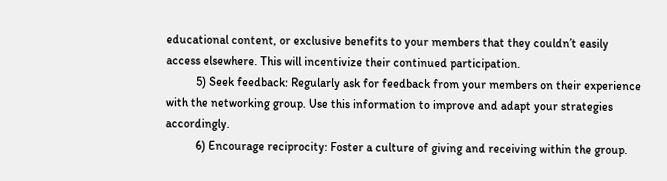educational content, or exclusive benefits to your members that they couldn’t easily access elsewhere. This will incentivize their continued participation.
          5) Seek feedback: Regularly ask for feedback from your members on their experience with the networking group. Use this information to improve and adapt your strategies accordingly.
          6) Encourage reciprocity: Foster a culture of giving and receiving within the group.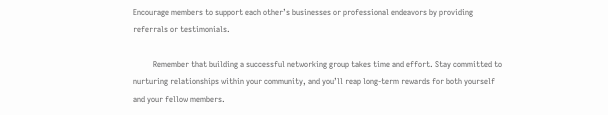Encourage members to support each other’s businesses or professional endeavors by providing referrals or testimonials.

          Remember that building a successful networking group takes time and effort. Stay committed to nurturing relationships within your community, and you’ll reap long-term rewards for both yourself and your fellow members.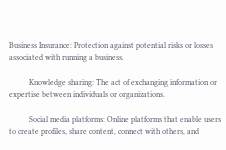Business Insurance: Protection against potential risks or losses associated with running a business.

          Knowledge sharing: The act of exchanging information or expertise between individuals or organizations.

          Social media platforms: Online platforms that enable users to create profiles, share content, connect with others, and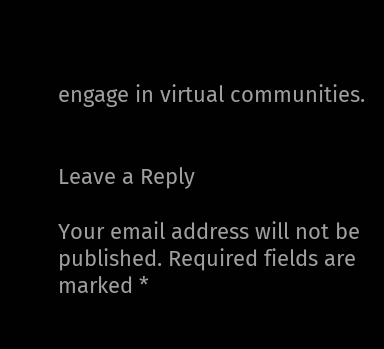engage in virtual communities.


Leave a Reply

Your email address will not be published. Required fields are marked *